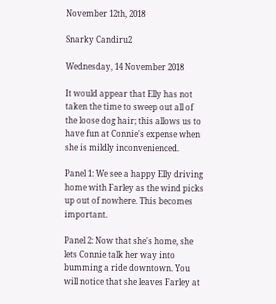November 12th, 2018

Snarky Candiru2

Wednesday, 14 November 2018

It would appear that Elly has not taken the time to sweep out all of the loose dog hair; this allows us to have fun at Connie's expense when she is mildly inconvenienced.

Panel 1: We see a happy Elly driving home with Farley as the wind picks up out of nowhere. This becomes important.

Panel 2: Now that she's home, she lets Connie talk her way into bumming a ride downtown. You will notice that she leaves Farley at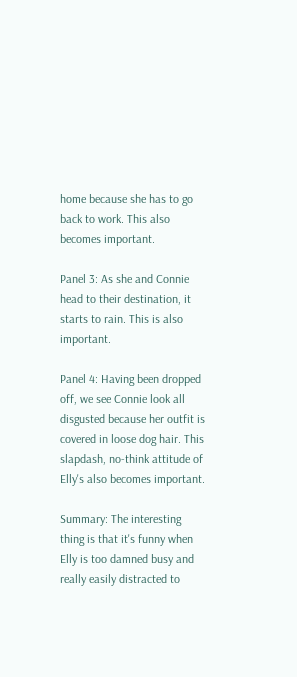home because she has to go back to work. This also becomes important.

Panel 3: As she and Connie head to their destination, it starts to rain. This is also important.

Panel 4: Having been dropped off, we see Connie look all disgusted because her outfit is covered in loose dog hair. This slapdash, no-think attitude of Elly's also becomes important.

Summary: The interesting thing is that it's funny when Elly is too damned busy and really easily distracted to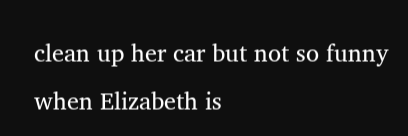clean up her car but not so funny when Elizabeth is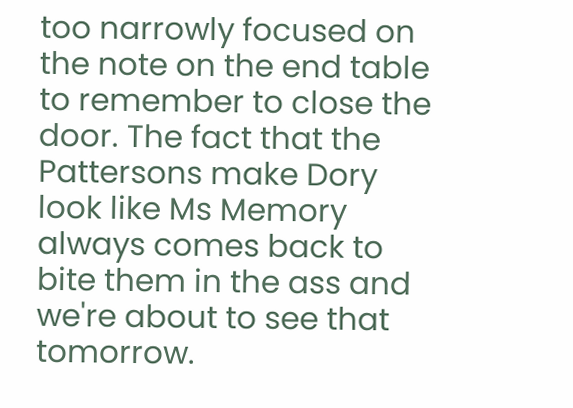too narrowly focused on the note on the end table to remember to close the door. The fact that the Pattersons make Dory look like Ms Memory always comes back to bite them in the ass and we're about to see that tomorrow.